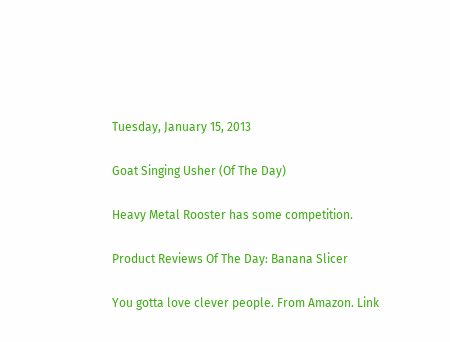Tuesday, January 15, 2013

Goat Singing Usher (Of The Day)

Heavy Metal Rooster has some competition.

Product Reviews Of The Day: Banana Slicer

You gotta love clever people. From Amazon. Link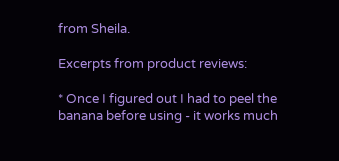from Sheila.

Excerpts from product reviews:

* Once I figured out I had to peel the banana before using - it works much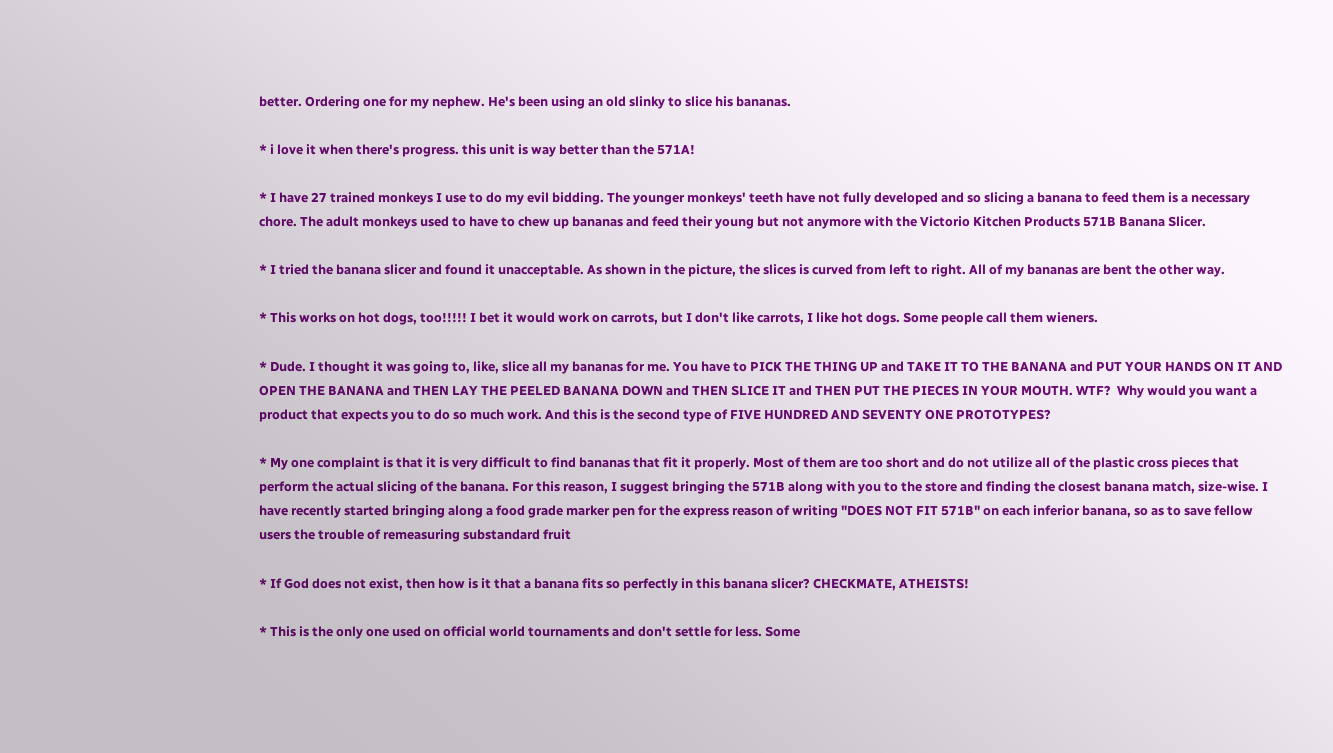better. Ordering one for my nephew. He's been using an old slinky to slice his bananas.

* i love it when there's progress. this unit is way better than the 571A!

* I have 27 trained monkeys I use to do my evil bidding. The younger monkeys' teeth have not fully developed and so slicing a banana to feed them is a necessary chore. The adult monkeys used to have to chew up bananas and feed their young but not anymore with the Victorio Kitchen Products 571B Banana Slicer.

* I tried the banana slicer and found it unacceptable. As shown in the picture, the slices is curved from left to right. All of my bananas are bent the other way.

* This works on hot dogs, too!!!!! I bet it would work on carrots, but I don't like carrots, I like hot dogs. Some people call them wieners.

* Dude. I thought it was going to, like, slice all my bananas for me. You have to PICK THE THING UP and TAKE IT TO THE BANANA and PUT YOUR HANDS ON IT AND OPEN THE BANANA and THEN LAY THE PEELED BANANA DOWN and THEN SLICE IT and THEN PUT THE PIECES IN YOUR MOUTH. WTF?  Why would you want a product that expects you to do so much work. And this is the second type of FIVE HUNDRED AND SEVENTY ONE PROTOTYPES?

* My one complaint is that it is very difficult to find bananas that fit it properly. Most of them are too short and do not utilize all of the plastic cross pieces that perform the actual slicing of the banana. For this reason, I suggest bringing the 571B along with you to the store and finding the closest banana match, size-wise. I have recently started bringing along a food grade marker pen for the express reason of writing "DOES NOT FIT 571B" on each inferior banana, so as to save fellow users the trouble of remeasuring substandard fruit

* If God does not exist, then how is it that a banana fits so perfectly in this banana slicer? CHECKMATE, ATHEISTS!

* This is the only one used on official world tournaments and don't settle for less. Some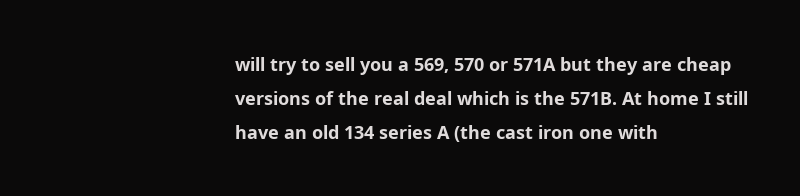will try to sell you a 569, 570 or 571A but they are cheap versions of the real deal which is the 571B. At home I still have an old 134 series A (the cast iron one with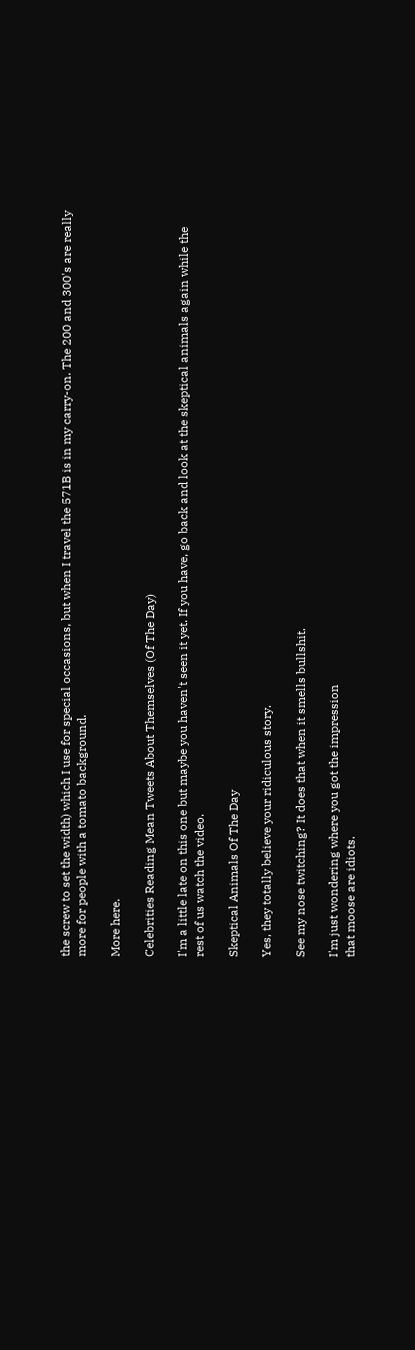the screw to set the width) which I use for special occasions, but when I travel the 571B is in my carry-on. The 200 and 300's are really more for people with a tomato background.

More here.

Celebrities Reading Mean Tweets About Themselves (Of The Day)

I'm a little late on this one but maybe you haven't seen it yet. If you have, go back and look at the skeptical animals again while the rest of us watch the video.

Skeptical Animals Of The Day

Yes, they totally believe your ridiculous story.

See my nose twitching? It does that when it smells bullshit.

I'm just wondering where you got the impression
that moose are idiots.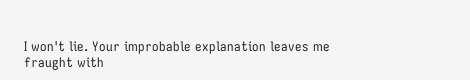I won't lie. Your improbable explanation leaves me
fraught with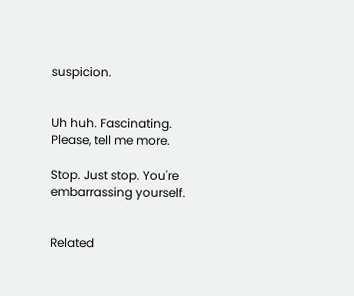suspicion.


Uh huh. Fascinating. Please, tell me more.

Stop. Just stop. You're embarrassing yourself.


Related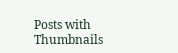Posts with Thumbnails